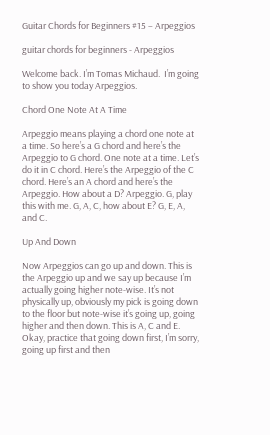Guitar Chords for Beginners #15 – Arpeggios

guitar chords for beginners - Arpeggios

Welcome back. I’m Tomas Michaud.  I’m going to show you today Arpeggios.

Chord One Note At A Time

Arpeggio means playing a chord one note at a time. So here’s a G chord and here’s the Arpeggio to G chord. One note at a time. Let’s do it in C chord. Here’s the Arpeggio of the C chord. Here’s an A chord and here’s the Arpeggio. How about a D? Arpeggio. G, play this with me. G, A, C, how about E? G, E, A, and C.

Up And Down

Now Arpeggios can go up and down. This is the Arpeggio up and we say up because I’m actually going higher note-wise. It’s not physically up, obviously my pick is going down to the floor but note-wise it’s going up, going higher and then down. This is A, C and E. Okay, practice that going down first, I’m sorry, going up first and then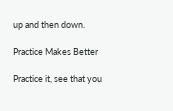up and then down.

Practice Makes Better

Practice it, see that you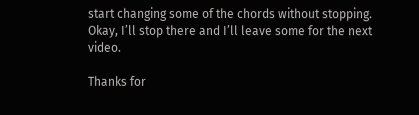start changing some of the chords without stopping. Okay, I’ll stop there and I’ll leave some for the next video.

Thanks for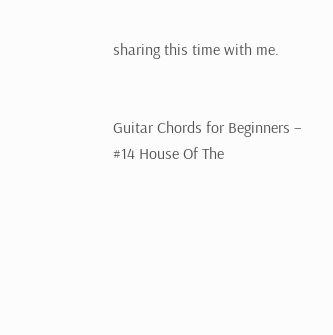sharing this time with me.


Guitar Chords for Beginners – #14 House Of The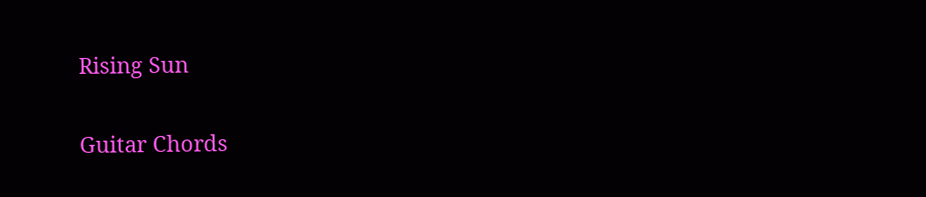Rising Sun

Guitar Chords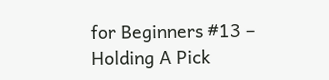for Beginners #13 – Holding A Pick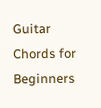Guitar Chords for Beginners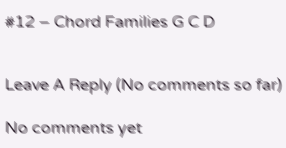#12 – Chord Families G C D


Leave A Reply (No comments so far)

No comments yet